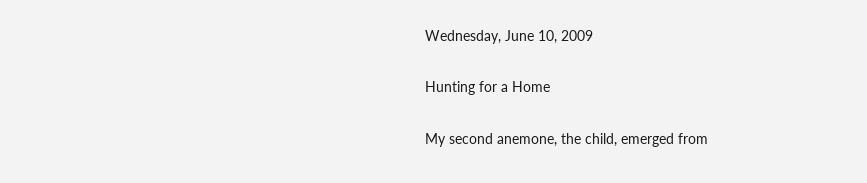Wednesday, June 10, 2009

Hunting for a Home

My second anemone, the child, emerged from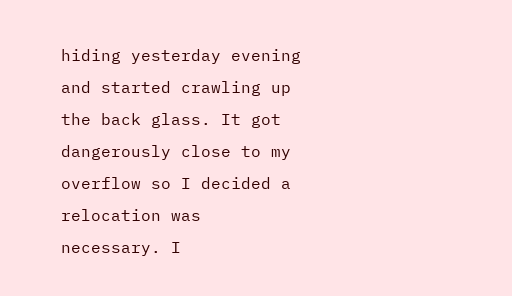hiding yesterday evening and started crawling up the back glass. It got dangerously close to my overflow so I decided a relocation was necessary. I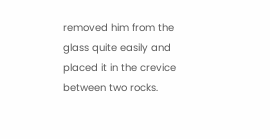removed him from the glass quite easily and placed it in the crevice between two rocks.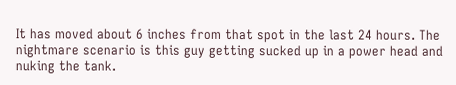It has moved about 6 inches from that spot in the last 24 hours. The nightmare scenario is this guy getting sucked up in a power head and nuking the tank.